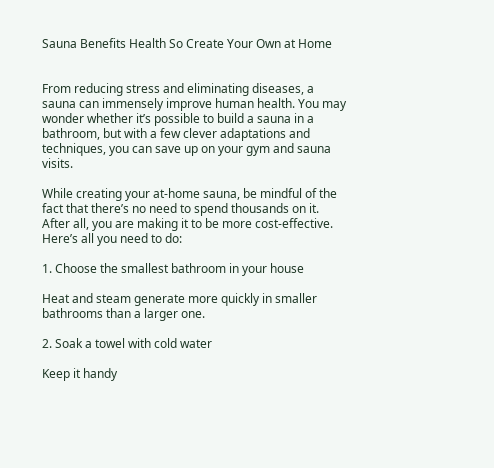Sauna Benefits Health So Create Your Own at Home


From reducing stress and eliminating diseases, a sauna can immensely improve human health. You may wonder whether it’s possible to build a sauna in a bathroom, but with a few clever adaptations and techniques, you can save up on your gym and sauna visits.

While creating your at-home sauna, be mindful of the fact that there’s no need to spend thousands on it. After all, you are making it to be more cost-effective. Here’s all you need to do:

1. Choose the smallest bathroom in your house

Heat and steam generate more quickly in smaller bathrooms than a larger one.

2. Soak a towel with cold water

Keep it handy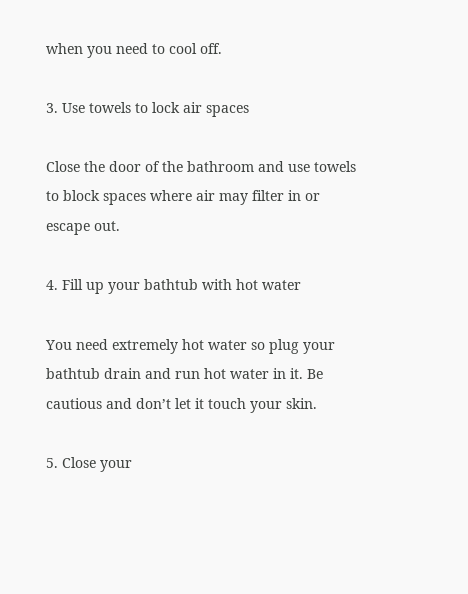when you need to cool off.

3. Use towels to lock air spaces

Close the door of the bathroom and use towels to block spaces where air may filter in or escape out.

4. Fill up your bathtub with hot water

You need extremely hot water so plug your bathtub drain and run hot water in it. Be cautious and don’t let it touch your skin.

5. Close your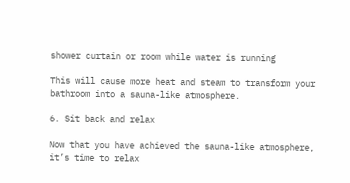shower curtain or room while water is running

This will cause more heat and steam to transform your bathroom into a sauna-like atmosphere.

6. Sit back and relax

Now that you have achieved the sauna-like atmosphere, it’s time to relax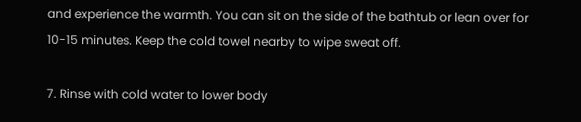and experience the warmth. You can sit on the side of the bathtub or lean over for 10-15 minutes. Keep the cold towel nearby to wipe sweat off.

7. Rinse with cold water to lower body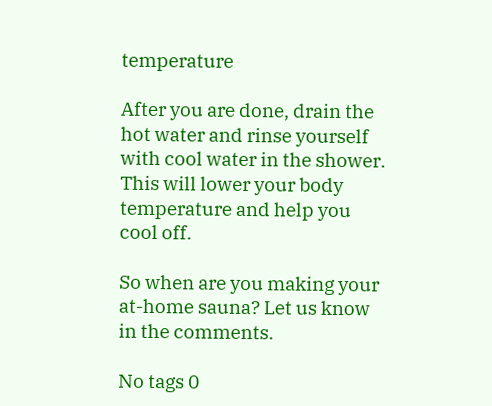temperature

After you are done, drain the hot water and rinse yourself with cool water in the shower. This will lower your body temperature and help you cool off.

So when are you making your at-home sauna? Let us know in the comments.

No tags 0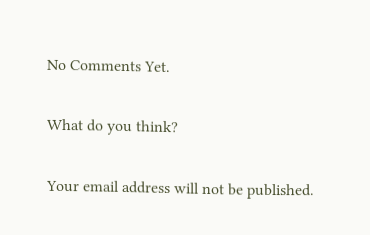No Comments Yet.

What do you think?

Your email address will not be published.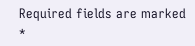Required fields are marked *